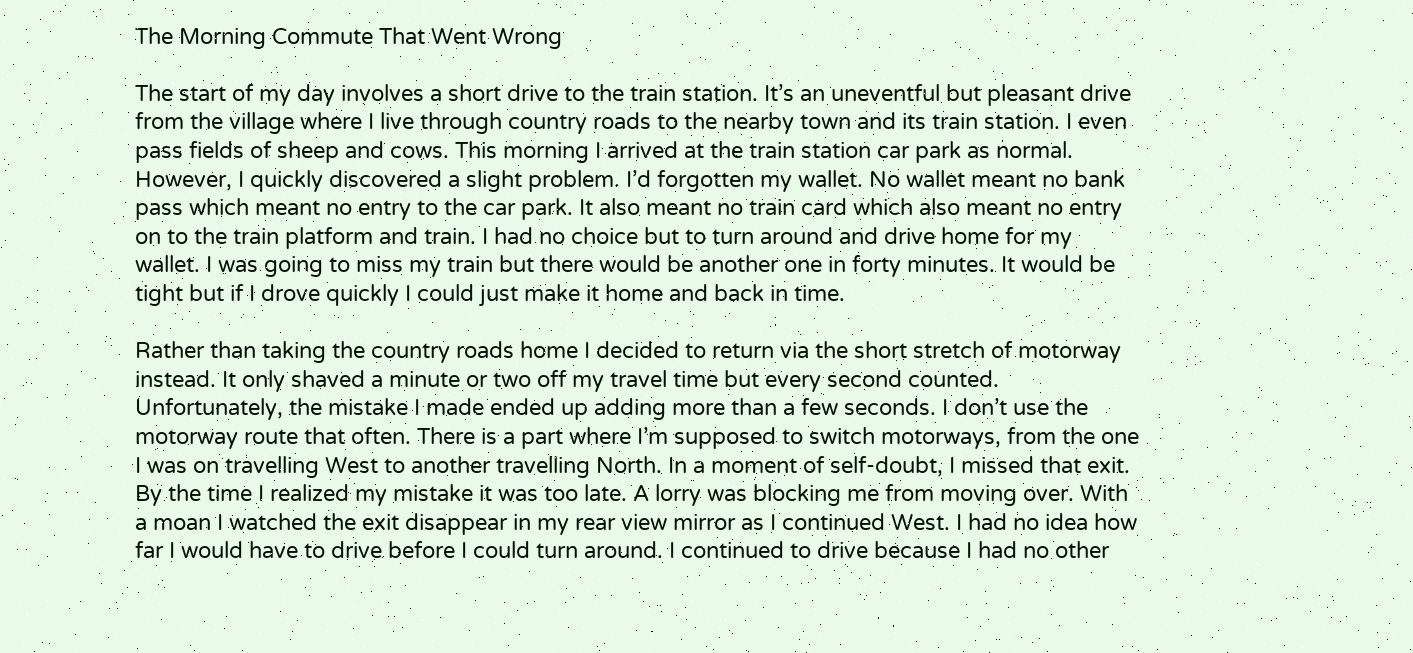The Morning Commute That Went Wrong

The start of my day involves a short drive to the train station. It’s an uneventful but pleasant drive from the village where I live through country roads to the nearby town and its train station. I even pass fields of sheep and cows. This morning I arrived at the train station car park as normal. However, I quickly discovered a slight problem. I’d forgotten my wallet. No wallet meant no bank pass which meant no entry to the car park. It also meant no train card which also meant no entry on to the train platform and train. I had no choice but to turn around and drive home for my wallet. I was going to miss my train but there would be another one in forty minutes. It would be tight but if I drove quickly I could just make it home and back in time.

Rather than taking the country roads home I decided to return via the short stretch of motorway instead. It only shaved a minute or two off my travel time but every second counted. Unfortunately, the mistake I made ended up adding more than a few seconds. I don’t use the motorway route that often. There is a part where I’m supposed to switch motorways, from the one I was on travelling West to another travelling North. In a moment of self-doubt, I missed that exit. By the time I realized my mistake it was too late. A lorry was blocking me from moving over. With a moan I watched the exit disappear in my rear view mirror as I continued West. I had no idea how far I would have to drive before I could turn around. I continued to drive because I had no other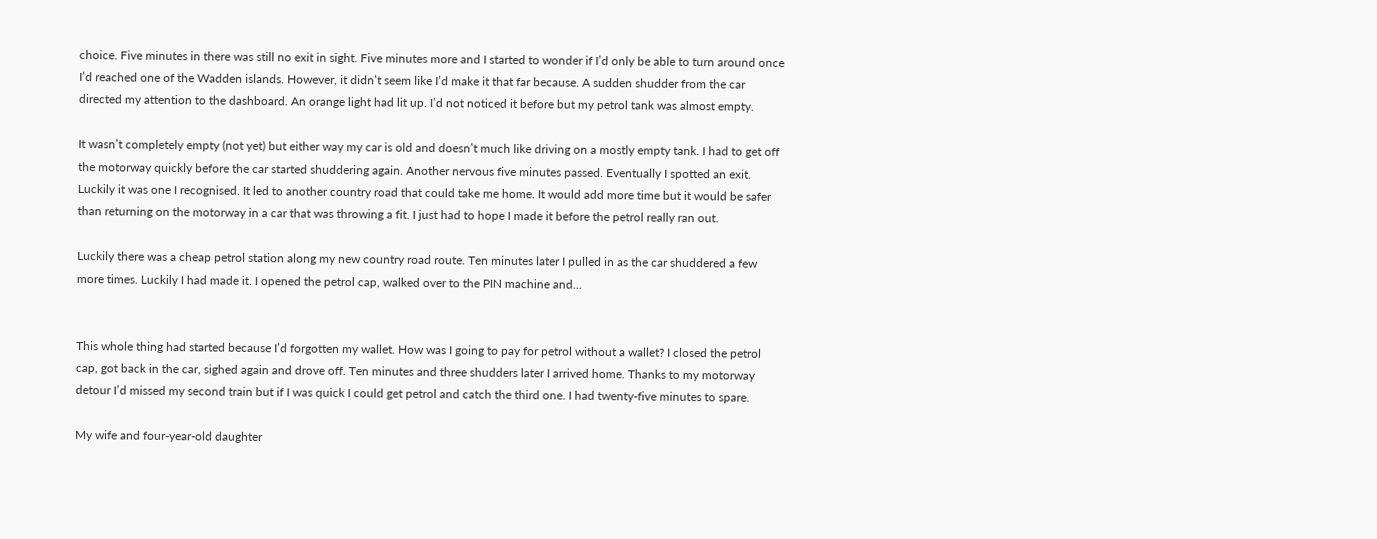choice. Five minutes in there was still no exit in sight. Five minutes more and I started to wonder if I’d only be able to turn around once I’d reached one of the Wadden islands. However, it didn’t seem like I’d make it that far because. A sudden shudder from the car directed my attention to the dashboard. An orange light had lit up. I’d not noticed it before but my petrol tank was almost empty.

It wasn’t completely empty (not yet) but either way my car is old and doesn’t much like driving on a mostly empty tank. I had to get off the motorway quickly before the car started shuddering again. Another nervous five minutes passed. Eventually I spotted an exit. Luckily it was one I recognised. It led to another country road that could take me home. It would add more time but it would be safer than returning on the motorway in a car that was throwing a fit. I just had to hope I made it before the petrol really ran out.

Luckily there was a cheap petrol station along my new country road route. Ten minutes later I pulled in as the car shuddered a few more times. Luckily I had made it. I opened the petrol cap, walked over to the PIN machine and…


This whole thing had started because I’d forgotten my wallet. How was I going to pay for petrol without a wallet? I closed the petrol cap, got back in the car, sighed again and drove off. Ten minutes and three shudders later I arrived home. Thanks to my motorway detour I’d missed my second train but if I was quick I could get petrol and catch the third one. I had twenty-five minutes to spare.

My wife and four-year-old daughter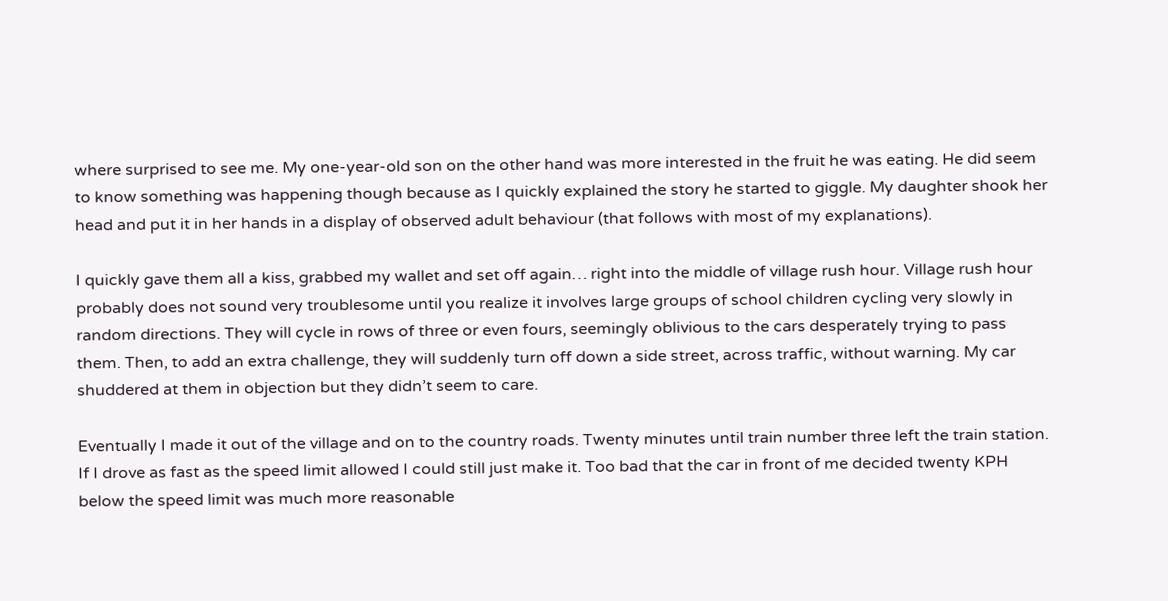where surprised to see me. My one-year-old son on the other hand was more interested in the fruit he was eating. He did seem to know something was happening though because as I quickly explained the story he started to giggle. My daughter shook her head and put it in her hands in a display of observed adult behaviour (that follows with most of my explanations).

I quickly gave them all a kiss, grabbed my wallet and set off again… right into the middle of village rush hour. Village rush hour probably does not sound very troublesome until you realize it involves large groups of school children cycling very slowly in random directions. They will cycle in rows of three or even fours, seemingly oblivious to the cars desperately trying to pass them. Then, to add an extra challenge, they will suddenly turn off down a side street, across traffic, without warning. My car shuddered at them in objection but they didn’t seem to care.

Eventually I made it out of the village and on to the country roads. Twenty minutes until train number three left the train station. If I drove as fast as the speed limit allowed I could still just make it. Too bad that the car in front of me decided twenty KPH below the speed limit was much more reasonable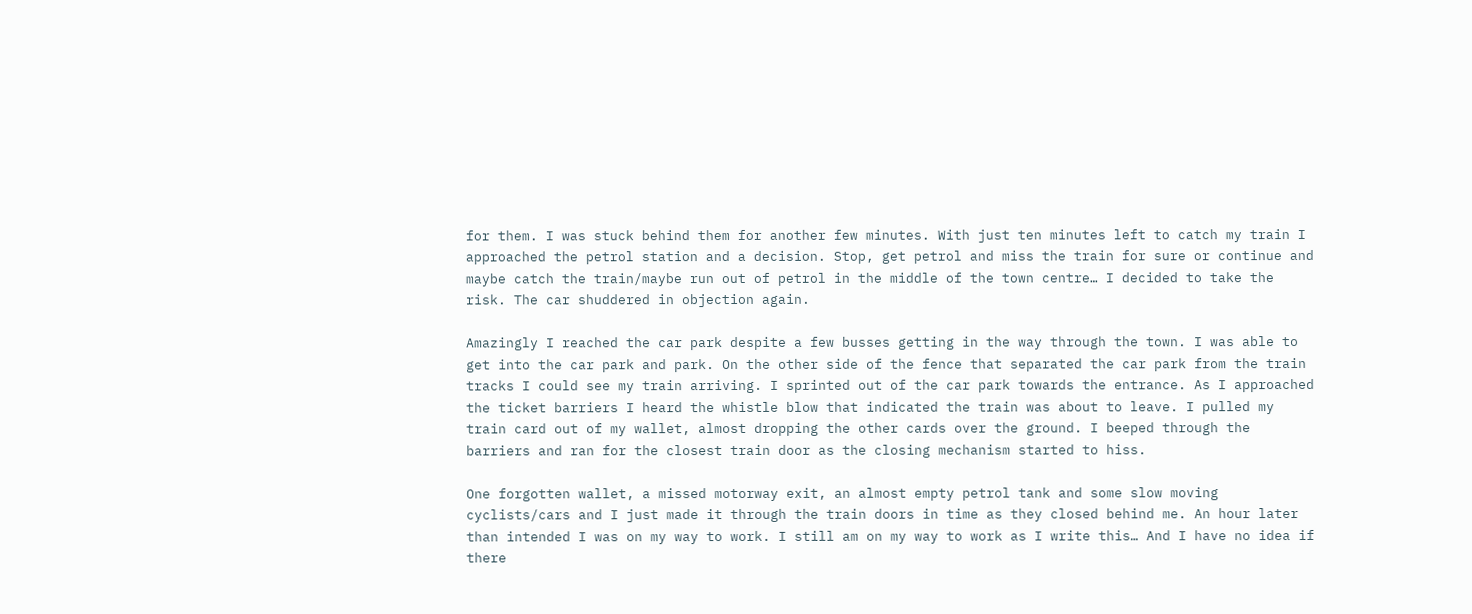for them. I was stuck behind them for another few minutes. With just ten minutes left to catch my train I approached the petrol station and a decision. Stop, get petrol and miss the train for sure or continue and maybe catch the train/maybe run out of petrol in the middle of the town centre… I decided to take the risk. The car shuddered in objection again.

Amazingly I reached the car park despite a few busses getting in the way through the town. I was able to get into the car park and park. On the other side of the fence that separated the car park from the train tracks I could see my train arriving. I sprinted out of the car park towards the entrance. As I approached the ticket barriers I heard the whistle blow that indicated the train was about to leave. I pulled my train card out of my wallet, almost dropping the other cards over the ground. I beeped through the barriers and ran for the closest train door as the closing mechanism started to hiss.

One forgotten wallet, a missed motorway exit, an almost empty petrol tank and some slow moving cyclists/cars and I just made it through the train doors in time as they closed behind me. An hour later than intended I was on my way to work. I still am on my way to work as I write this… And I have no idea if there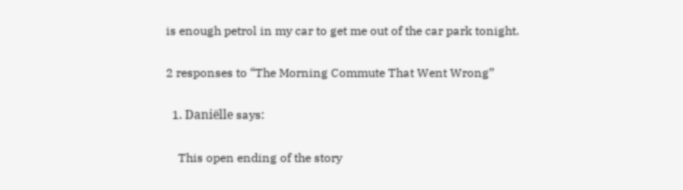is enough petrol in my car to get me out of the car park tonight.

2 responses to “The Morning Commute That Went Wrong”

  1. Daniëlle says:

    This open ending of the story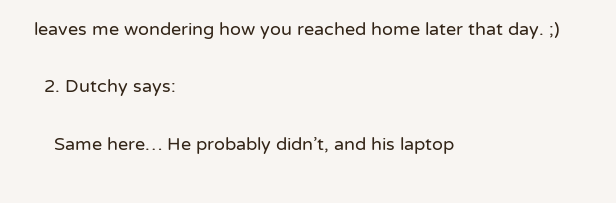leaves me wondering how you reached home later that day. ;)

  2. Dutchy says:

    Same here… He probably didn’t, and his laptop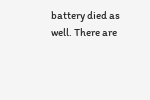battery died as well. There are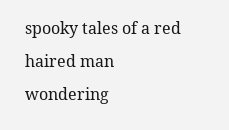spooky tales of a red haired man wondering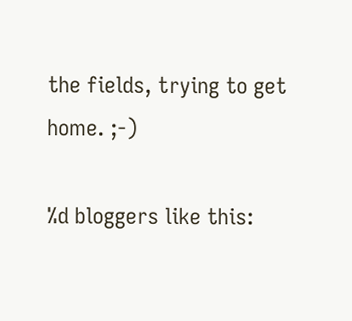the fields, trying to get home. ;-)

%d bloggers like this: